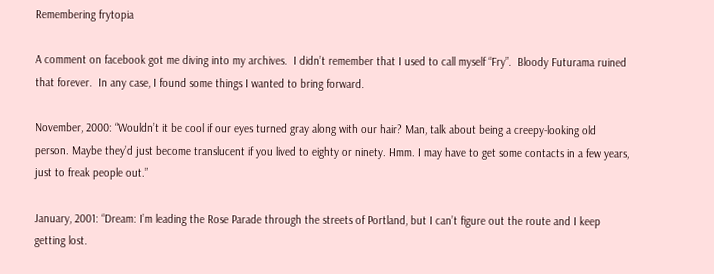Remembering frytopia

A comment on facebook got me diving into my archives.  I didn’t remember that I used to call myself “Fry”.  Bloody Futurama ruined that forever.  In any case, I found some things I wanted to bring forward.

November, 2000: “Wouldn’t it be cool if our eyes turned gray along with our hair? Man, talk about being a creepy-looking old person. Maybe they’d just become translucent if you lived to eighty or ninety. Hmm. I may have to get some contacts in a few years, just to freak people out.”

January, 2001: “Dream: I’m leading the Rose Parade through the streets of Portland, but I can’t figure out the route and I keep getting lost.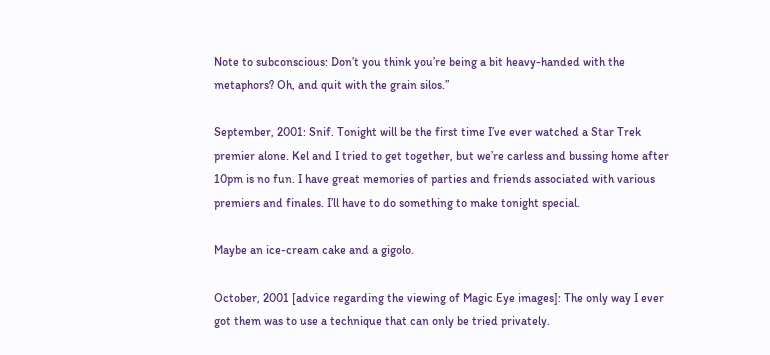Note to subconscious: Don’t you think you’re being a bit heavy-handed with the metaphors? Oh, and quit with the grain silos.”

September, 2001: Snif. Tonight will be the first time I’ve ever watched a Star Trek premier alone. Kel and I tried to get together, but we’re carless and bussing home after 10pm is no fun. I have great memories of parties and friends associated with various premiers and finales. I’ll have to do something to make tonight special.

Maybe an ice-cream cake and a gigolo.

October, 2001 [advice regarding the viewing of Magic Eye images]: The only way I ever got them was to use a technique that can only be tried privately.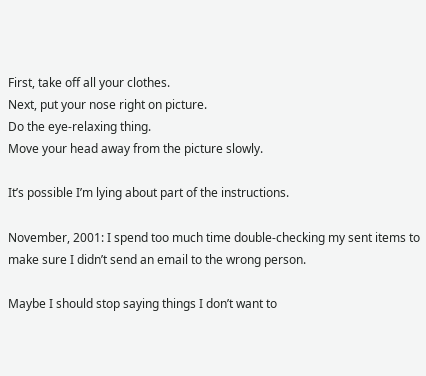First, take off all your clothes.
Next, put your nose right on picture.
Do the eye-relaxing thing.
Move your head away from the picture slowly.

It’s possible I’m lying about part of the instructions.

November, 2001: I spend too much time double-checking my sent items to make sure I didn’t send an email to the wrong person.

Maybe I should stop saying things I don’t want to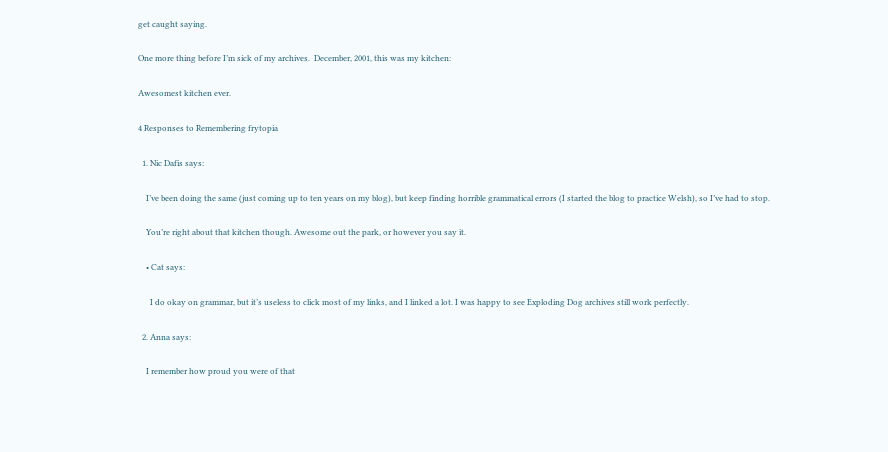get caught saying.

One more thing before I’m sick of my archives.  December, 2001, this was my kitchen:

Awesomest kitchen ever.

4 Responses to Remembering frytopia

  1. Nic Dafis says:

    I’ve been doing the same (just coming up to ten years on my blog), but keep finding horrible grammatical errors (I started the blog to practice Welsh), so I’ve had to stop.

    You’re right about that kitchen though. Awesome out the park, or however you say it.

    • Cat says:

      I do okay on grammar, but it’s useless to click most of my links, and I linked a lot. I was happy to see Exploding Dog archives still work perfectly.

  2. Anna says:

    I remember how proud you were of that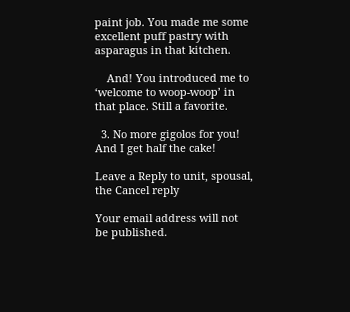paint job. You made me some excellent puff pastry with asparagus in that kitchen.

    And! You introduced me to ‘welcome to woop-woop’ in that place. Still a favorite.

  3. No more gigolos for you! And I get half the cake!

Leave a Reply to unit, spousal, the Cancel reply

Your email address will not be published.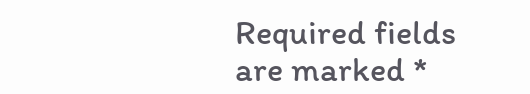Required fields are marked *